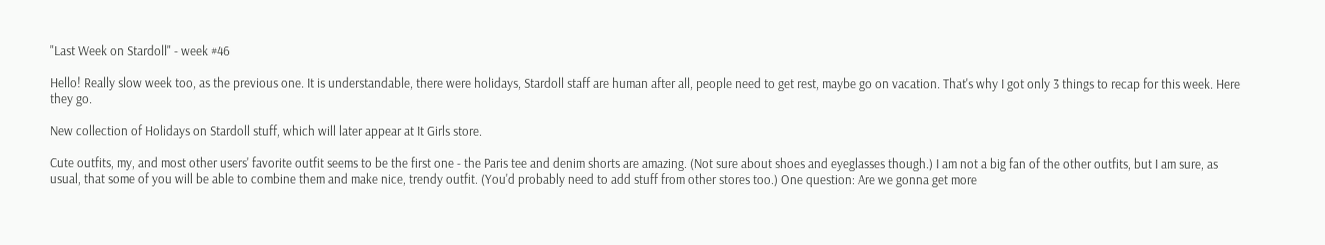"Last Week on Stardoll" - week #46

Hello! Really slow week too, as the previous one. It is understandable, there were holidays, Stardoll staff are human after all, people need to get rest, maybe go on vacation. That's why I got only 3 things to recap for this week. Here they go.

New collection of Holidays on Stardoll stuff, which will later appear at It Girls store.

Cute outfits, my, and most other users' favorite outfit seems to be the first one - the Paris tee and denim shorts are amazing. (Not sure about shoes and eyeglasses though.) I am not a big fan of the other outfits, but I am sure, as usual, that some of you will be able to combine them and make nice, trendy outfit. (You'd probably need to add stuff from other stores too.) One question: Are we gonna get more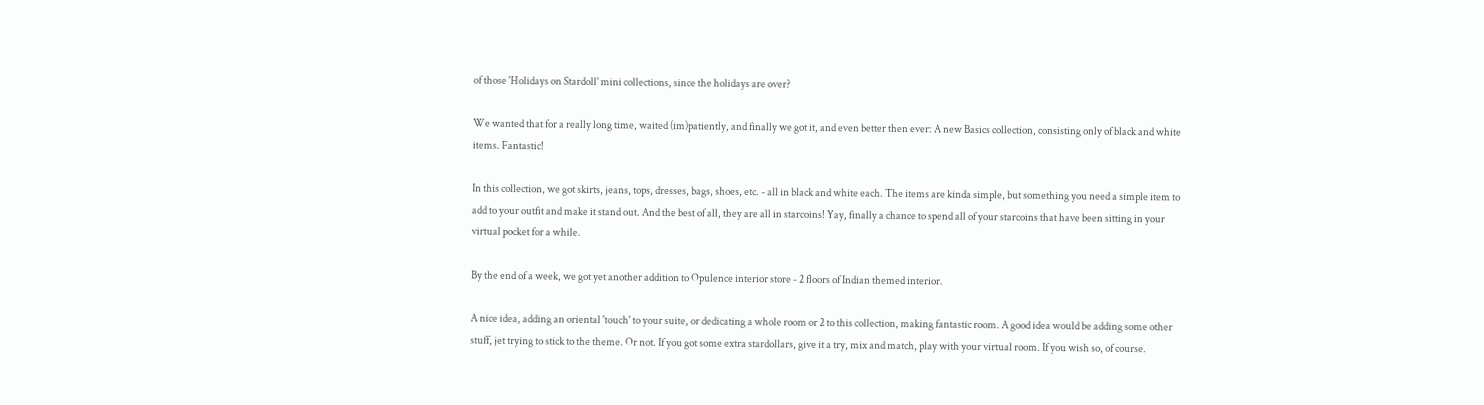of those 'Holidays on Stardoll' mini collections, since the holidays are over?

We wanted that for a really long time, waited (im)patiently, and finally we got it, and even better then ever: A new Basics collection, consisting only of black and white items. Fantastic!

In this collection, we got skirts, jeans, tops, dresses, bags, shoes, etc. - all in black and white each. The items are kinda simple, but something you need a simple item to add to your outfit and make it stand out. And the best of all, they are all in starcoins! Yay, finally a chance to spend all of your starcoins that have been sitting in your virtual pocket for a while.

By the end of a week, we got yet another addition to Opulence interior store - 2 floors of Indian themed interior.

A nice idea, adding an oriental 'touch' to your suite, or dedicating a whole room or 2 to this collection, making fantastic room. A good idea would be adding some other stuff, jet trying to stick to the theme. Or not. If you got some extra stardollars, give it a try, mix and match, play with your virtual room. If you wish so, of course.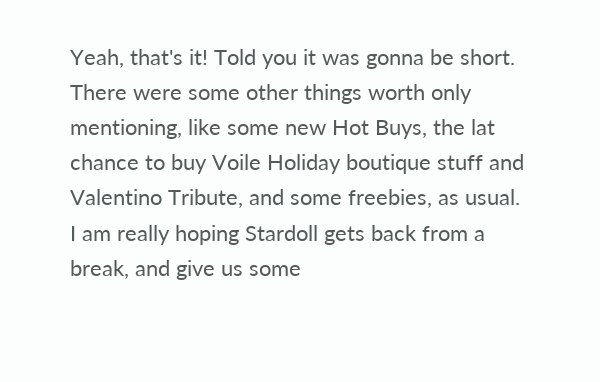Yeah, that's it! Told you it was gonna be short. There were some other things worth only mentioning, like some new Hot Buys, the lat chance to buy Voile Holiday boutique stuff and Valentino Tribute, and some freebies, as usual. I am really hoping Stardoll gets back from a break, and give us some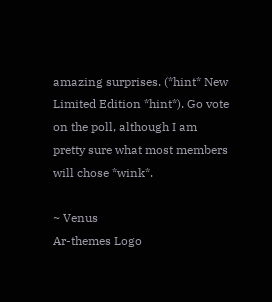amazing surprises. (*hint* New Limited Edition *hint*). Go vote on the poll, although I am pretty sure what most members will chose *wink*.

~ Venus
Ar-themes Logo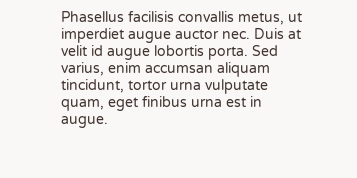Phasellus facilisis convallis metus, ut imperdiet augue auctor nec. Duis at velit id augue lobortis porta. Sed varius, enim accumsan aliquam tincidunt, tortor urna vulputate quam, eget finibus urna est in augue.